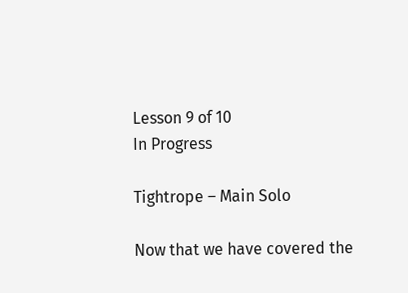Lesson 9 of 10
In Progress

Tightrope – Main Solo

Now that we have covered the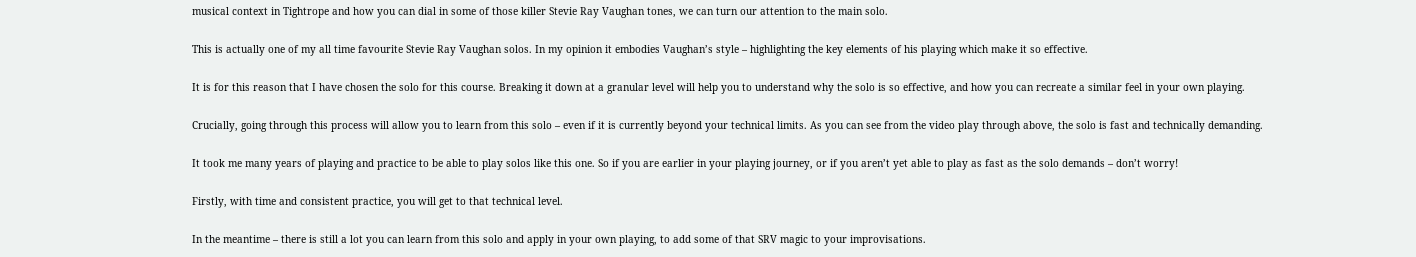musical context in Tightrope and how you can dial in some of those killer Stevie Ray Vaughan tones, we can turn our attention to the main solo.

This is actually one of my all time favourite Stevie Ray Vaughan solos. In my opinion it embodies Vaughan’s style – highlighting the key elements of his playing which make it so effective.

It is for this reason that I have chosen the solo for this course. Breaking it down at a granular level will help you to understand why the solo is so effective, and how you can recreate a similar feel in your own playing.

Crucially, going through this process will allow you to learn from this solo – even if it is currently beyond your technical limits. As you can see from the video play through above, the solo is fast and technically demanding.

It took me many years of playing and practice to be able to play solos like this one. So if you are earlier in your playing journey, or if you aren’t yet able to play as fast as the solo demands – don’t worry!

Firstly, with time and consistent practice, you will get to that technical level.

In the meantime – there is still a lot you can learn from this solo and apply in your own playing, to add some of that SRV magic to your improvisations.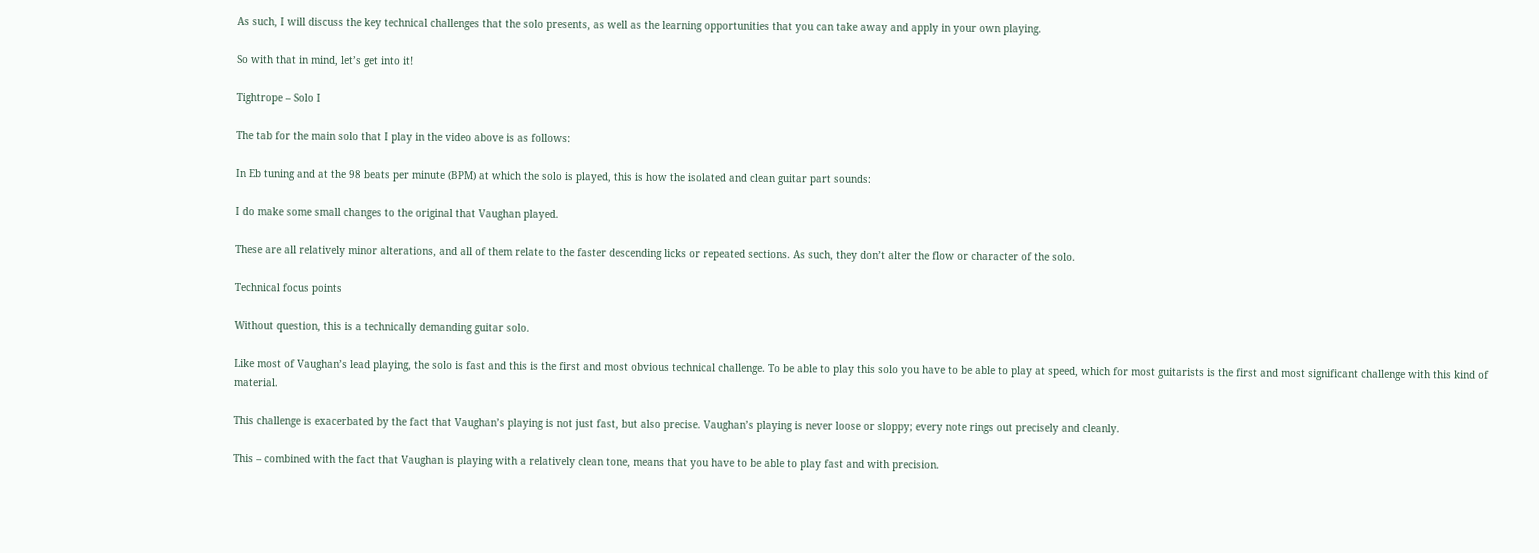As such, I will discuss the key technical challenges that the solo presents, as well as the learning opportunities that you can take away and apply in your own playing.

So with that in mind, let’s get into it!

Tightrope – Solo I

The tab for the main solo that I play in the video above is as follows:

In Eb tuning and at the 98 beats per minute (BPM) at which the solo is played, this is how the isolated and clean guitar part sounds:

I do make some small changes to the original that Vaughan played.

These are all relatively minor alterations, and all of them relate to the faster descending licks or repeated sections. As such, they don’t alter the flow or character of the solo.

Technical focus points

Without question, this is a technically demanding guitar solo.

Like most of Vaughan’s lead playing, the solo is fast and this is the first and most obvious technical challenge. To be able to play this solo you have to be able to play at speed, which for most guitarists is the first and most significant challenge with this kind of material.

This challenge is exacerbated by the fact that Vaughan’s playing is not just fast, but also precise. Vaughan’s playing is never loose or sloppy; every note rings out precisely and cleanly.

This – combined with the fact that Vaughan is playing with a relatively clean tone, means that you have to be able to play fast and with precision.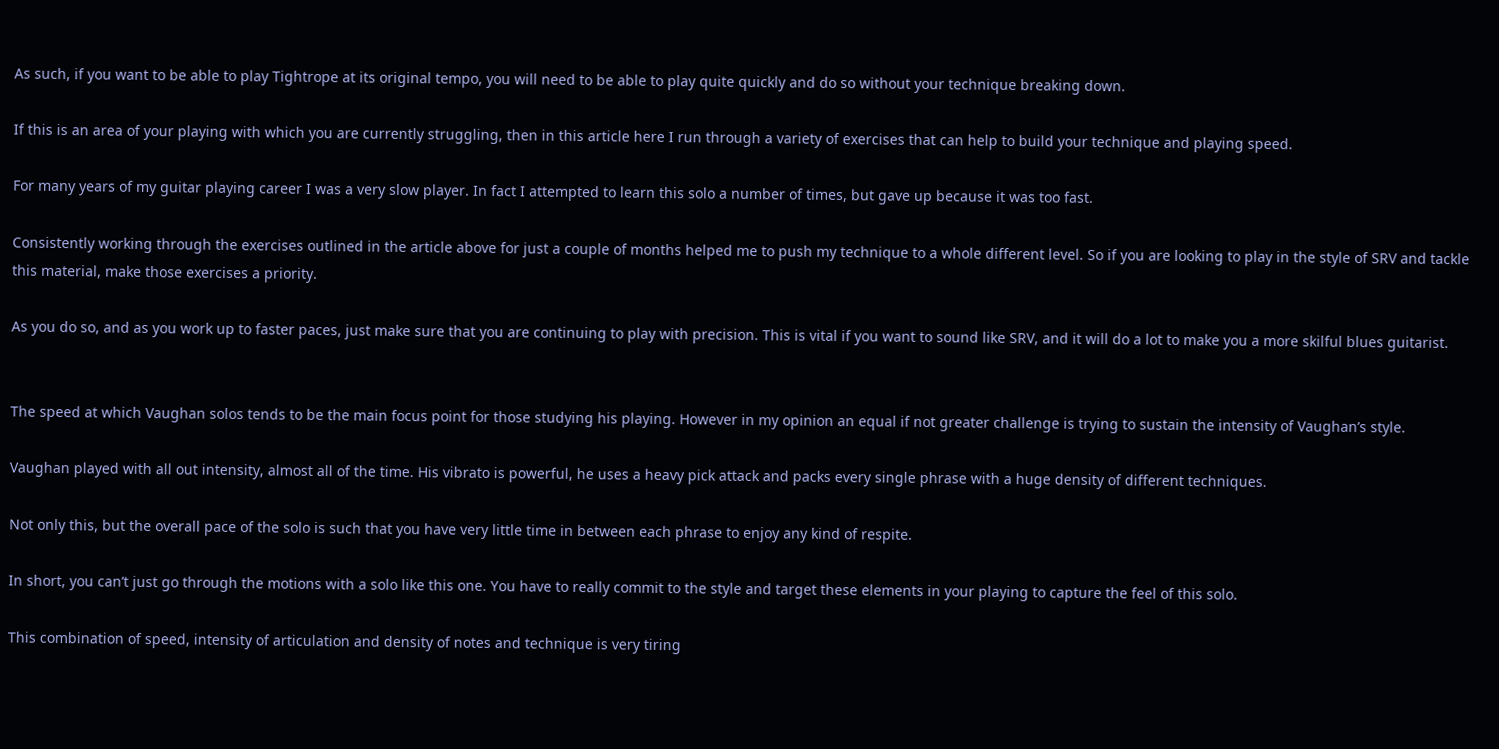As such, if you want to be able to play Tightrope at its original tempo, you will need to be able to play quite quickly and do so without your technique breaking down.

If this is an area of your playing with which you are currently struggling, then in this article here I run through a variety of exercises that can help to build your technique and playing speed.

For many years of my guitar playing career I was a very slow player. In fact I attempted to learn this solo a number of times, but gave up because it was too fast.

Consistently working through the exercises outlined in the article above for just a couple of months helped me to push my technique to a whole different level. So if you are looking to play in the style of SRV and tackle this material, make those exercises a priority.

As you do so, and as you work up to faster paces, just make sure that you are continuing to play with precision. This is vital if you want to sound like SRV, and it will do a lot to make you a more skilful blues guitarist.


The speed at which Vaughan solos tends to be the main focus point for those studying his playing. However in my opinion an equal if not greater challenge is trying to sustain the intensity of Vaughan’s style.

Vaughan played with all out intensity, almost all of the time. His vibrato is powerful, he uses a heavy pick attack and packs every single phrase with a huge density of different techniques.

Not only this, but the overall pace of the solo is such that you have very little time in between each phrase to enjoy any kind of respite.

In short, you can’t just go through the motions with a solo like this one. You have to really commit to the style and target these elements in your playing to capture the feel of this solo.

This combination of speed, intensity of articulation and density of notes and technique is very tiring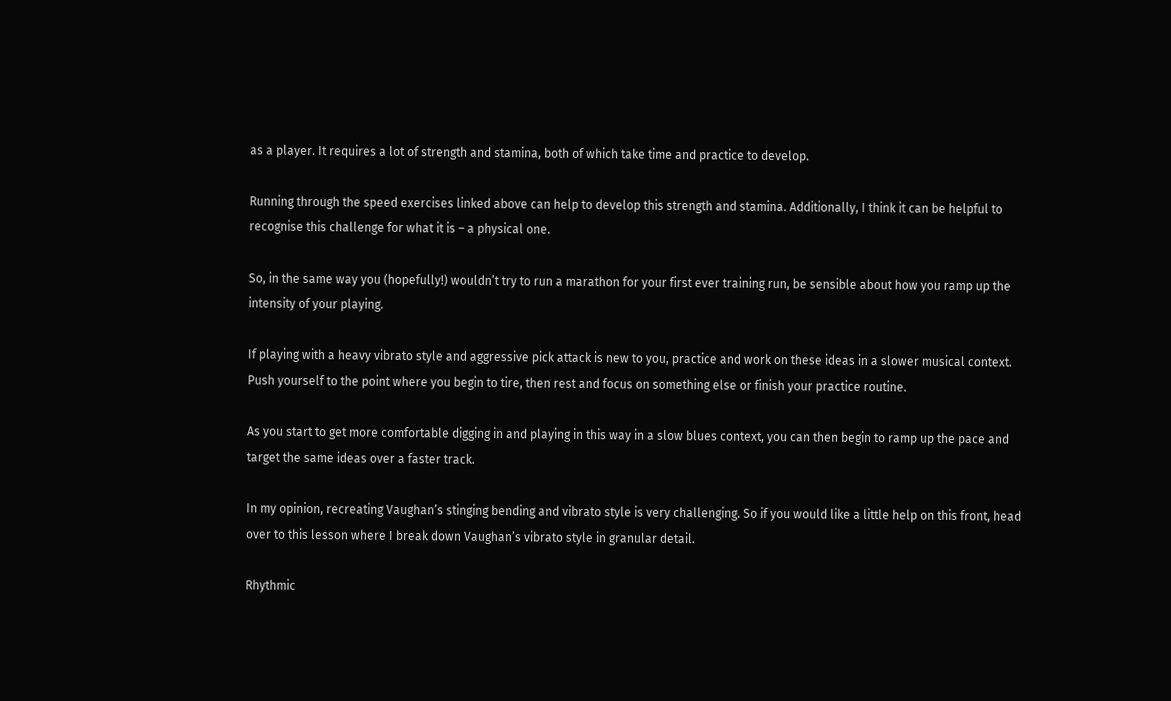as a player. It requires a lot of strength and stamina, both of which take time and practice to develop.

Running through the speed exercises linked above can help to develop this strength and stamina. Additionally, I think it can be helpful to recognise this challenge for what it is – a physical one.

So, in the same way you (hopefully!) wouldn’t try to run a marathon for your first ever training run, be sensible about how you ramp up the intensity of your playing.

If playing with a heavy vibrato style and aggressive pick attack is new to you, practice and work on these ideas in a slower musical context. Push yourself to the point where you begin to tire, then rest and focus on something else or finish your practice routine.

As you start to get more comfortable digging in and playing in this way in a slow blues context, you can then begin to ramp up the pace and target the same ideas over a faster track.

In my opinion, recreating Vaughan’s stinging bending and vibrato style is very challenging. So if you would like a little help on this front, head over to this lesson where I break down Vaughan’s vibrato style in granular detail.

Rhythmic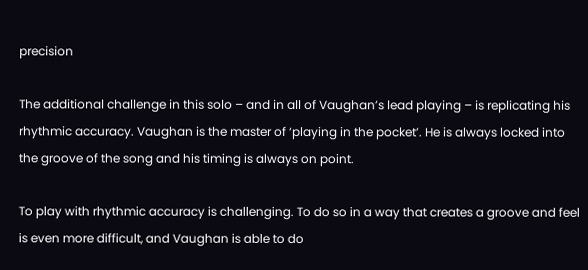precision

The additional challenge in this solo – and in all of Vaughan’s lead playing – is replicating his rhythmic accuracy. Vaughan is the master of ‘playing in the pocket’. He is always locked into the groove of the song and his timing is always on point.

To play with rhythmic accuracy is challenging. To do so in a way that creates a groove and feel is even more difficult, and Vaughan is able to do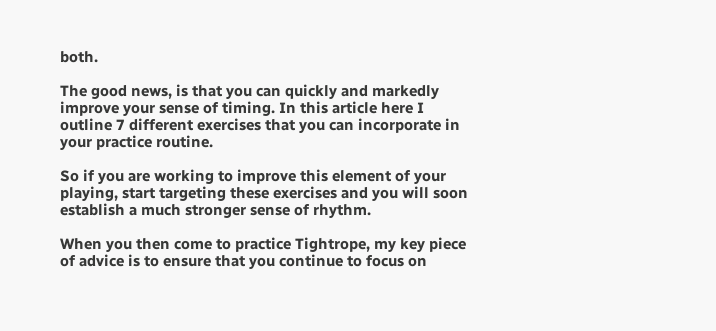both.

The good news, is that you can quickly and markedly improve your sense of timing. In this article here I outline 7 different exercises that you can incorporate in your practice routine.

So if you are working to improve this element of your playing, start targeting these exercises and you will soon establish a much stronger sense of rhythm.

When you then come to practice Tightrope, my key piece of advice is to ensure that you continue to focus on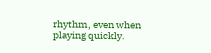rhythm, even when playing quickly.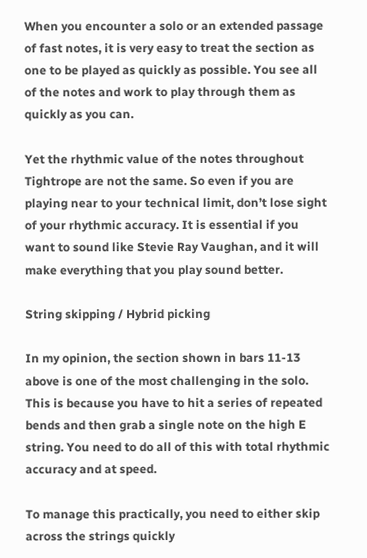When you encounter a solo or an extended passage of fast notes, it is very easy to treat the section as one to be played as quickly as possible. You see all of the notes and work to play through them as quickly as you can.

Yet the rhythmic value of the notes throughout Tightrope are not the same. So even if you are playing near to your technical limit, don’t lose sight of your rhythmic accuracy. It is essential if you want to sound like Stevie Ray Vaughan, and it will make everything that you play sound better.

String skipping / Hybrid picking

In my opinion, the section shown in bars 11-13 above is one of the most challenging in the solo. This is because you have to hit a series of repeated bends and then grab a single note on the high E string. You need to do all of this with total rhythmic accuracy and at speed.

To manage this practically, you need to either skip across the strings quickly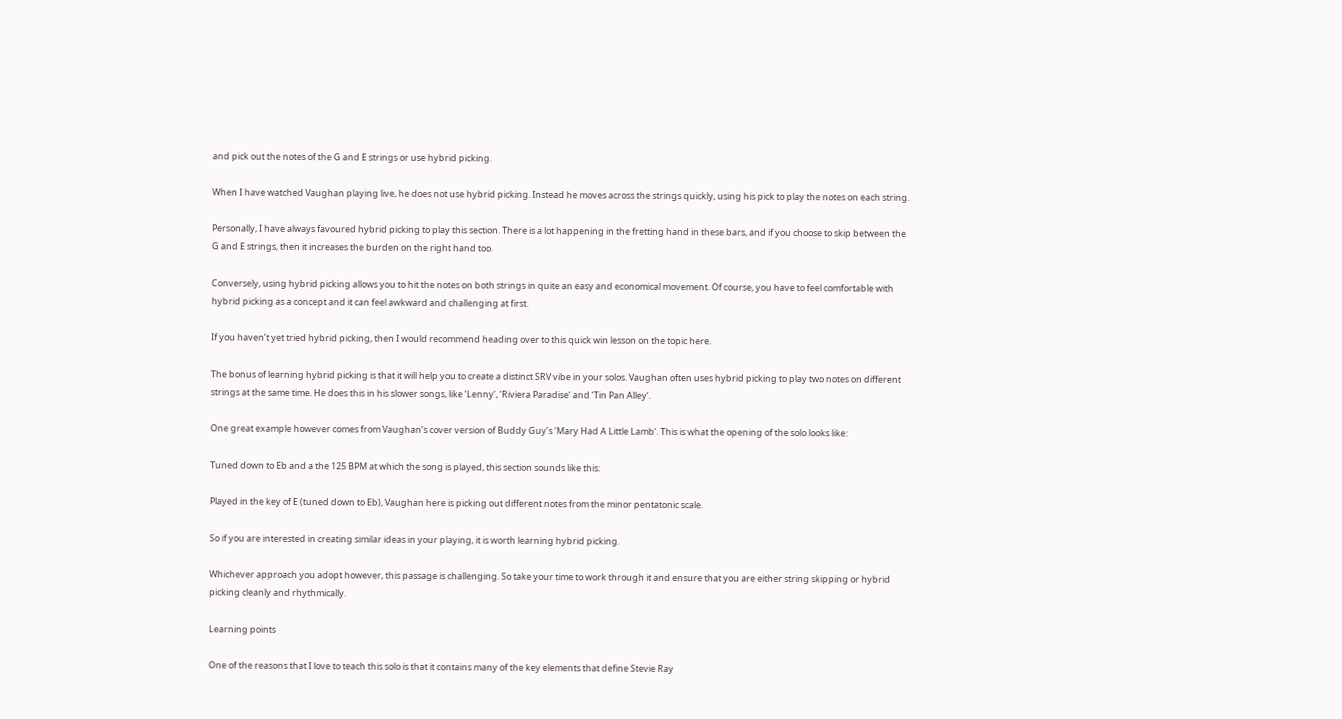and pick out the notes of the G and E strings or use hybrid picking.

When I have watched Vaughan playing live, he does not use hybrid picking. Instead he moves across the strings quickly, using his pick to play the notes on each string.

Personally, I have always favoured hybrid picking to play this section. There is a lot happening in the fretting hand in these bars, and if you choose to skip between the G and E strings, then it increases the burden on the right hand too.

Conversely, using hybrid picking allows you to hit the notes on both strings in quite an easy and economical movement. Of course, you have to feel comfortable with hybrid picking as a concept and it can feel awkward and challenging at first.

If you haven’t yet tried hybrid picking, then I would recommend heading over to this quick win lesson on the topic here.

The bonus of learning hybrid picking is that it will help you to create a distinct SRV vibe in your solos. Vaughan often uses hybrid picking to play two notes on different strings at the same time. He does this in his slower songs, like ‘Lenny‘, ‘Riviera Paradise‘ and ‘Tin Pan Alley‘.

One great example however comes from Vaughan’s cover version of Buddy Guy’s ‘Mary Had A Little Lamb‘. This is what the opening of the solo looks like:

Tuned down to Eb and a the 125 BPM at which the song is played, this section sounds like this:

Played in the key of E (tuned down to Eb), Vaughan here is picking out different notes from the minor pentatonic scale.

So if you are interested in creating similar ideas in your playing, it is worth learning hybrid picking.

Whichever approach you adopt however, this passage is challenging. So take your time to work through it and ensure that you are either string skipping or hybrid picking cleanly and rhythmically.

Learning points

One of the reasons that I love to teach this solo is that it contains many of the key elements that define Stevie Ray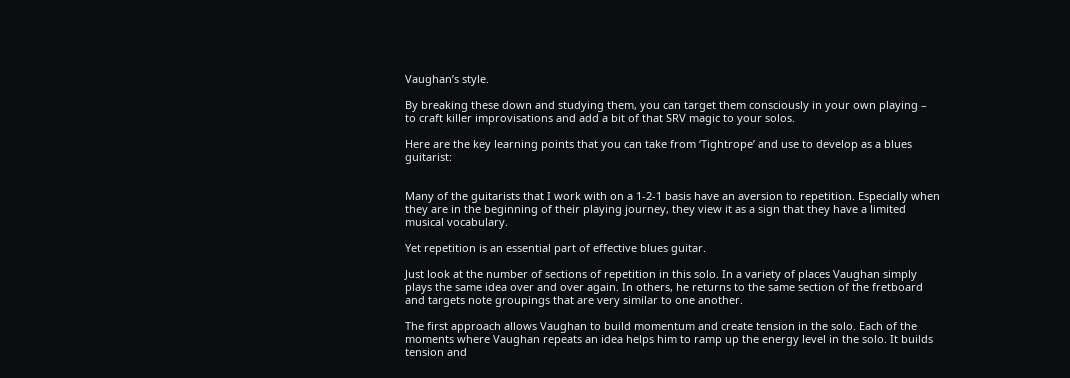Vaughan’s style.

By breaking these down and studying them, you can target them consciously in your own playing – to craft killer improvisations and add a bit of that SRV magic to your solos.

Here are the key learning points that you can take from ‘Tightrope’ and use to develop as a blues guitarist:


Many of the guitarists that I work with on a 1-2-1 basis have an aversion to repetition. Especially when they are in the beginning of their playing journey, they view it as a sign that they have a limited musical vocabulary.

Yet repetition is an essential part of effective blues guitar.

Just look at the number of sections of repetition in this solo. In a variety of places Vaughan simply plays the same idea over and over again. In others, he returns to the same section of the fretboard and targets note groupings that are very similar to one another.

The first approach allows Vaughan to build momentum and create tension in the solo. Each of the moments where Vaughan repeats an idea helps him to ramp up the energy level in the solo. It builds tension and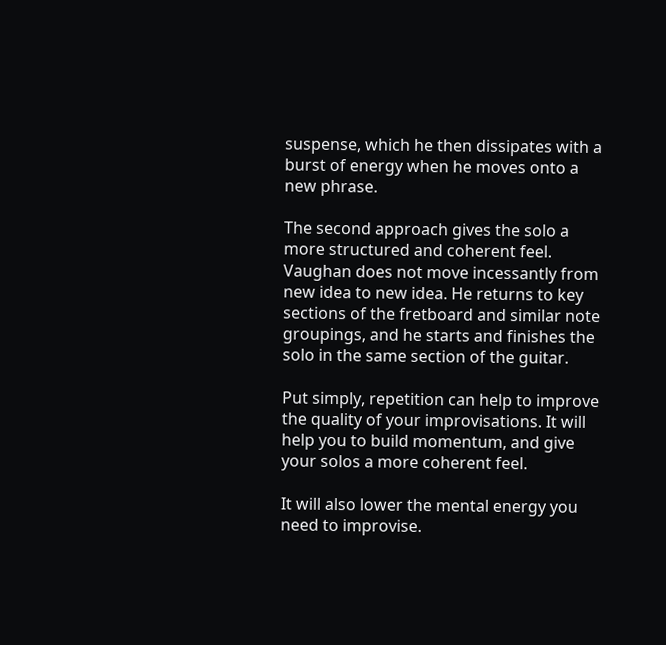suspense, which he then dissipates with a burst of energy when he moves onto a new phrase.

The second approach gives the solo a more structured and coherent feel. Vaughan does not move incessantly from new idea to new idea. He returns to key sections of the fretboard and similar note groupings, and he starts and finishes the solo in the same section of the guitar.

Put simply, repetition can help to improve the quality of your improvisations. It will help you to build momentum, and give your solos a more coherent feel.

It will also lower the mental energy you need to improvise.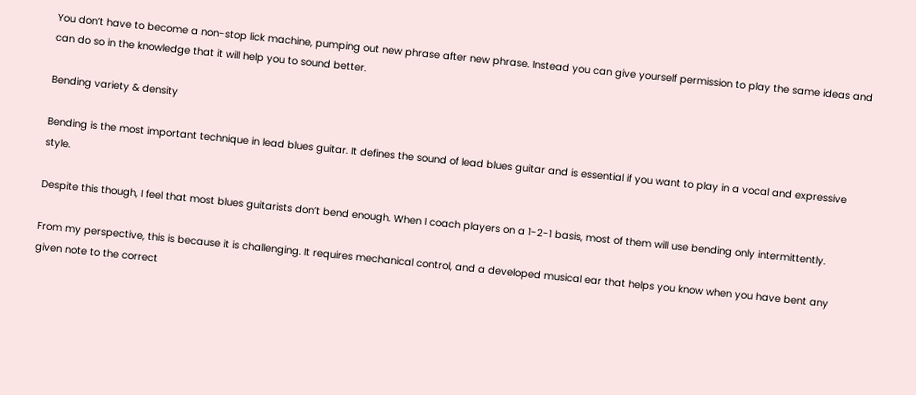You don’t have to become a non-stop lick machine, pumping out new phrase after new phrase. Instead you can give yourself permission to play the same ideas and can do so in the knowledge that it will help you to sound better.

Bending variety & density

Bending is the most important technique in lead blues guitar. It defines the sound of lead blues guitar and is essential if you want to play in a vocal and expressive style.

Despite this though, I feel that most blues guitarists don’t bend enough. When I coach players on a 1-2-1 basis, most of them will use bending only intermittently.

From my perspective, this is because it is challenging. It requires mechanical control, and a developed musical ear that helps you know when you have bent any given note to the correct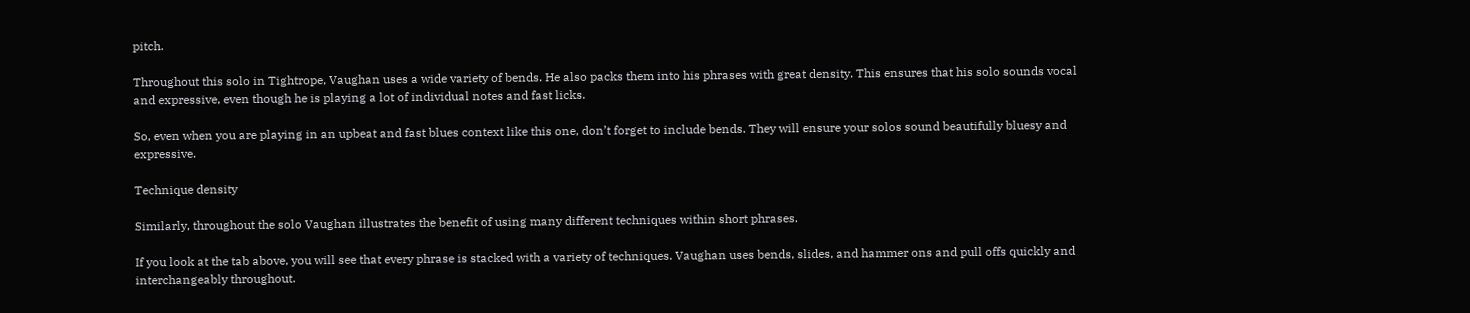pitch.

Throughout this solo in Tightrope, Vaughan uses a wide variety of bends. He also packs them into his phrases with great density. This ensures that his solo sounds vocal and expressive, even though he is playing a lot of individual notes and fast licks.

So, even when you are playing in an upbeat and fast blues context like this one, don’t forget to include bends. They will ensure your solos sound beautifully bluesy and expressive.

Technique density

Similarly, throughout the solo Vaughan illustrates the benefit of using many different techniques within short phrases.

If you look at the tab above, you will see that every phrase is stacked with a variety of techniques. Vaughan uses bends, slides, and hammer ons and pull offs quickly and interchangeably throughout.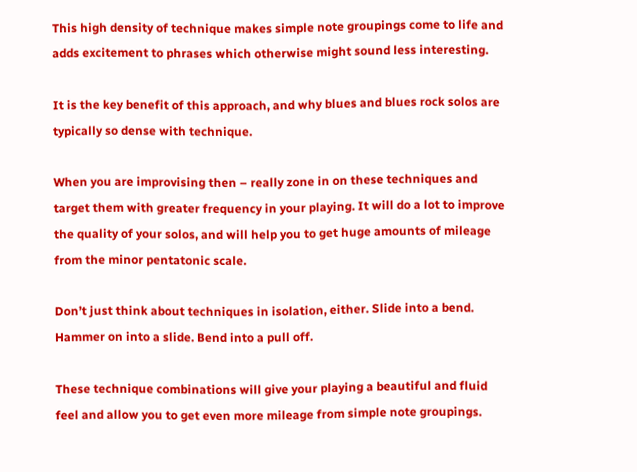This high density of technique makes simple note groupings come to life and adds excitement to phrases which otherwise might sound less interesting.

It is the key benefit of this approach, and why blues and blues rock solos are typically so dense with technique.

When you are improvising then – really zone in on these techniques and target them with greater frequency in your playing. It will do a lot to improve the quality of your solos, and will help you to get huge amounts of mileage from the minor pentatonic scale.

Don’t just think about techniques in isolation, either. Slide into a bend. Hammer on into a slide. Bend into a pull off.

These technique combinations will give your playing a beautiful and fluid feel and allow you to get even more mileage from simple note groupings.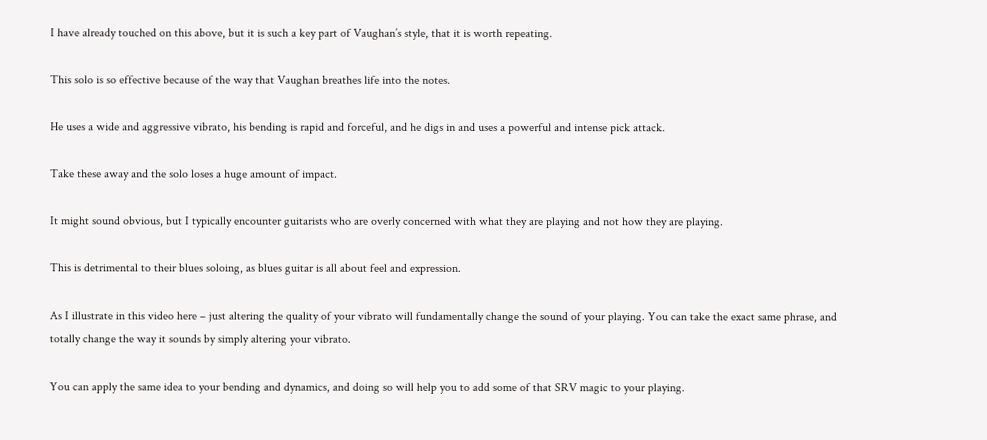I have already touched on this above, but it is such a key part of Vaughan’s style, that it is worth repeating.

This solo is so effective because of the way that Vaughan breathes life into the notes.

He uses a wide and aggressive vibrato, his bending is rapid and forceful, and he digs in and uses a powerful and intense pick attack.

Take these away and the solo loses a huge amount of impact.

It might sound obvious, but I typically encounter guitarists who are overly concerned with what they are playing and not how they are playing.

This is detrimental to their blues soloing, as blues guitar is all about feel and expression.

As I illustrate in this video here – just altering the quality of your vibrato will fundamentally change the sound of your playing. You can take the exact same phrase, and totally change the way it sounds by simply altering your vibrato.

You can apply the same idea to your bending and dynamics, and doing so will help you to add some of that SRV magic to your playing.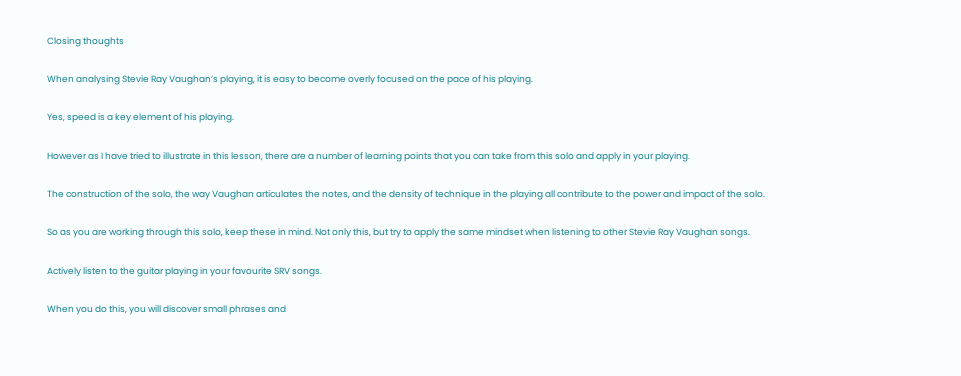Closing thoughts

When analysing Stevie Ray Vaughan’s playing, it is easy to become overly focused on the pace of his playing.

Yes, speed is a key element of his playing.

However as I have tried to illustrate in this lesson, there are a number of learning points that you can take from this solo and apply in your playing.

The construction of the solo, the way Vaughan articulates the notes, and the density of technique in the playing all contribute to the power and impact of the solo.

So as you are working through this solo, keep these in mind. Not only this, but try to apply the same mindset when listening to other Stevie Ray Vaughan songs.

Actively listen to the guitar playing in your favourite SRV songs.

When you do this, you will discover small phrases and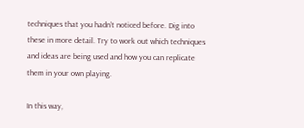techniques that you hadn’t noticed before. Dig into these in more detail. Try to work out which techniques and ideas are being used and how you can replicate them in your own playing.

In this way,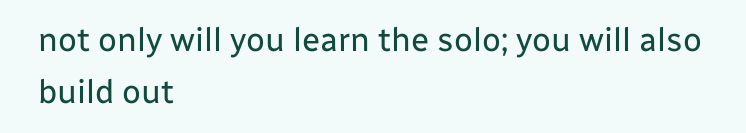not only will you learn the solo; you will also build out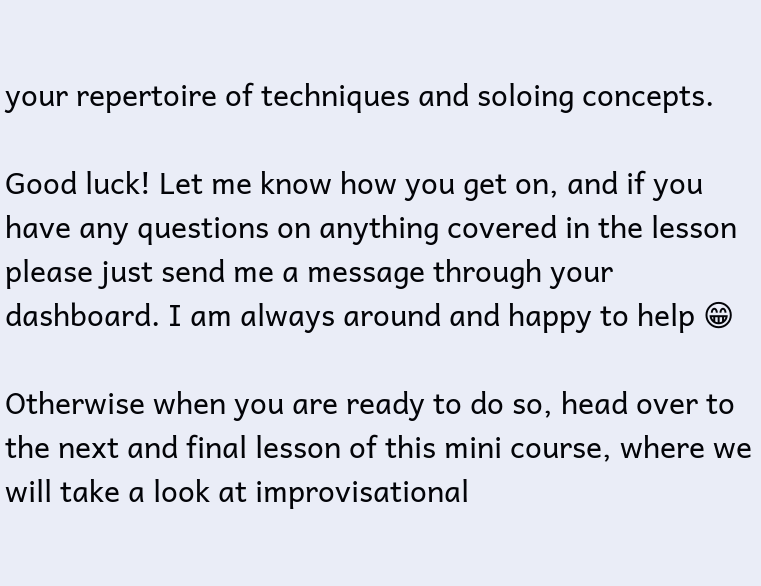your repertoire of techniques and soloing concepts.

Good luck! Let me know how you get on, and if you have any questions on anything covered in the lesson please just send me a message through your dashboard. I am always around and happy to help 😁

Otherwise when you are ready to do so, head over to the next and final lesson of this mini course, where we will take a look at improvisational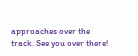approaches over the track. See you over there!